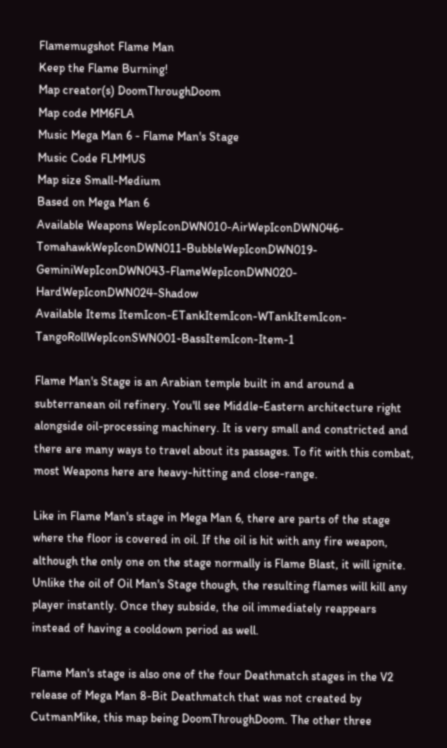Flamemugshot Flame Man
Keep the Flame Burning!
Map creator(s) DoomThroughDoom
Map code MM6FLA
Music Mega Man 6 - Flame Man's Stage
Music Code FLMMUS
Map size Small-Medium
Based on Mega Man 6
Available Weapons WepIconDWN010-AirWepIconDWN046-TomahawkWepIconDWN011-BubbleWepIconDWN019-GeminiWepIconDWN043-FlameWepIconDWN020-HardWepIconDWN024-Shadow
Available Items ItemIcon-ETankItemIcon-WTankItemIcon-TangoRollWepIconSWN001-BassItemIcon-Item-1

Flame Man's Stage is an Arabian temple built in and around a subterranean oil refinery. You'll see Middle-Eastern architecture right alongside oil-processing machinery. It is very small and constricted and there are many ways to travel about its passages. To fit with this combat, most Weapons here are heavy-hitting and close-range.

Like in Flame Man's stage in Mega Man 6, there are parts of the stage where the floor is covered in oil. If the oil is hit with any fire weapon, although the only one on the stage normally is Flame Blast, it will ignite. Unlike the oil of Oil Man's Stage though, the resulting flames will kill any player instantly. Once they subside, the oil immediately reappears instead of having a cooldown period as well.

Flame Man's stage is also one of the four Deathmatch stages in the V2 release of Mega Man 8-Bit Deathmatch that was not created by CutmanMike, this map being DoomThroughDoom. The other three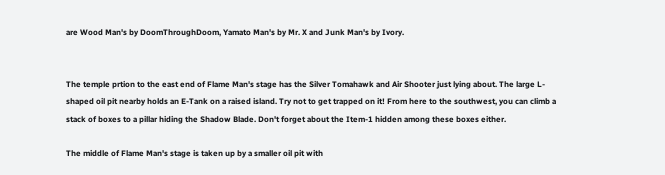are Wood Man's by DoomThroughDoom, Yamato Man's by Mr. X and Junk Man's by Ivory.


The temple prtion to the east end of Flame Man's stage has the Silver Tomahawk and Air Shooter just lying about. The large L-shaped oil pit nearby holds an E-Tank on a raised island. Try not to get trapped on it! From here to the southwest, you can climb a stack of boxes to a pillar hiding the Shadow Blade. Don't forget about the Item-1 hidden among these boxes either.

The middle of Flame Man's stage is taken up by a smaller oil pit with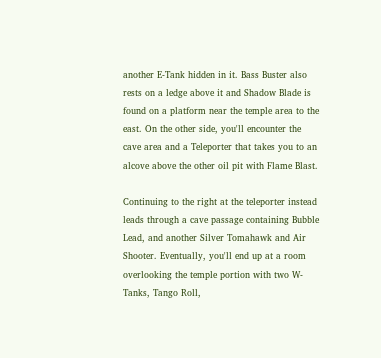another E-Tank hidden in it. Bass Buster also rests on a ledge above it and Shadow Blade is found on a platform near the temple area to the east. On the other side, you'll encounter the cave area and a Teleporter that takes you to an alcove above the other oil pit with Flame Blast.

Continuing to the right at the teleporter instead leads through a cave passage containing Bubble Lead, and another Silver Tomahawk and Air Shooter. Eventually, you'll end up at a room overlooking the temple portion with two W-Tanks, Tango Roll,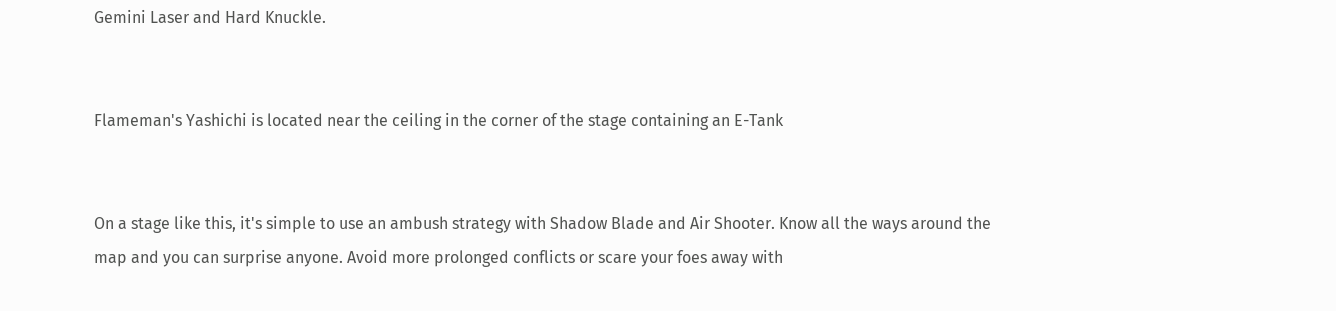Gemini Laser and Hard Knuckle.


Flameman's Yashichi is located near the ceiling in the corner of the stage containing an E-Tank


On a stage like this, it's simple to use an ambush strategy with Shadow Blade and Air Shooter. Know all the ways around the map and you can surprise anyone. Avoid more prolonged conflicts or scare your foes away with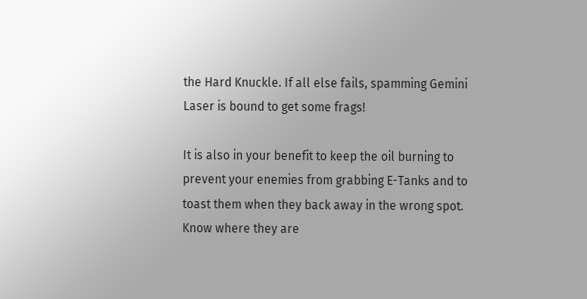the Hard Knuckle. If all else fails, spamming Gemini Laser is bound to get some frags!

It is also in your benefit to keep the oil burning to prevent your enemies from grabbing E-Tanks and to toast them when they back away in the wrong spot. Know where they are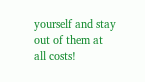yourself and stay out of them at all costs!